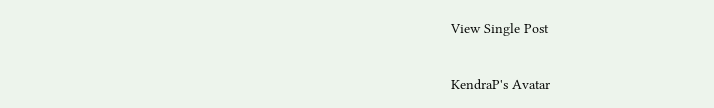View Single Post

KendraP's Avatar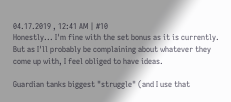04.17.2019 , 12:41 AM | #10
Honestly... I'm fine with the set bonus as it is currently. But as I'll probably be complaining about whatever they come up with, I feel obliged to have ideas.

Guardian tanks biggest "struggle" (and I use that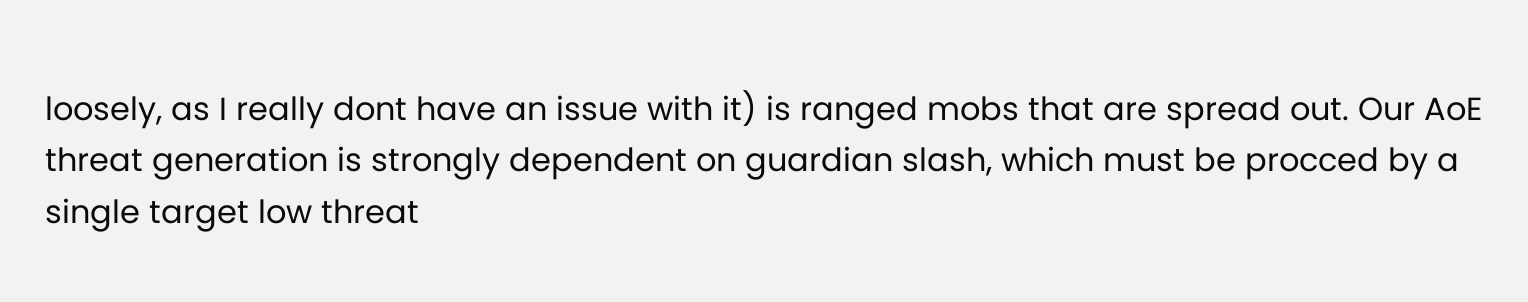loosely, as I really dont have an issue with it) is ranged mobs that are spread out. Our AoE threat generation is strongly dependent on guardian slash, which must be procced by a single target low threat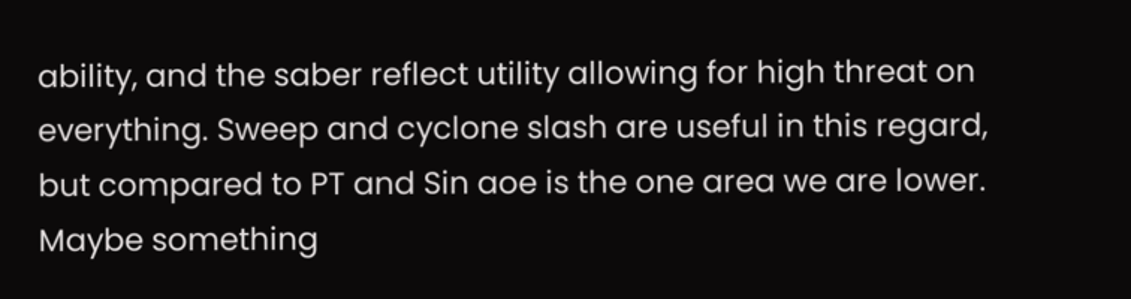ability, and the saber reflect utility allowing for high threat on everything. Sweep and cyclone slash are useful in this regard, but compared to PT and Sin aoe is the one area we are lower. Maybe something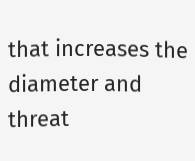that increases the diameter and threat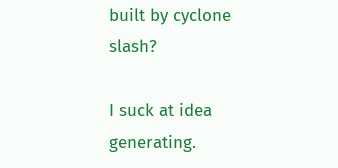built by cyclone slash?

I suck at idea generating.